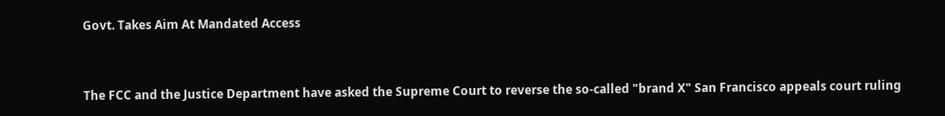Govt. Takes Aim At Mandated Access


The FCC and the Justice Department have asked the Supreme Court to reverse the so-called "brand X" San Francisco appeals court ruling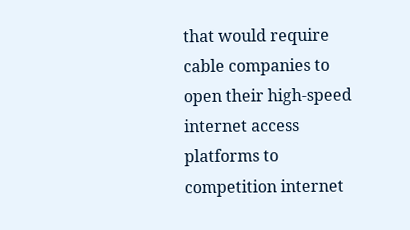that would require cable companies to open their high-speed internet access platforms to competition internet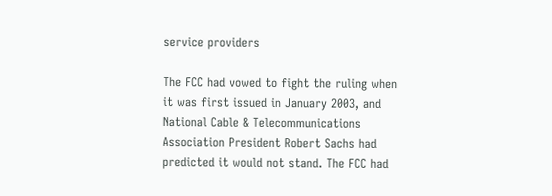service providers

The FCC had vowed to fight the ruling when it was first issued in January 2003, and National Cable & Telecommunications Association President Robert Sachs had predicted it would not stand. The FCC had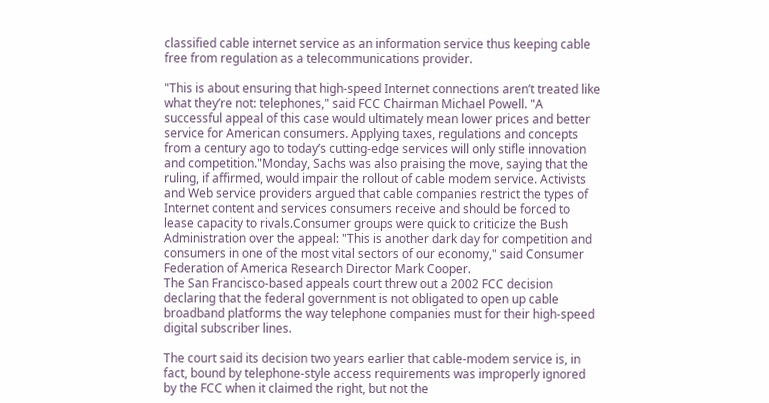classified cable internet service as an information service thus keeping cable free from regulation as a telecommunications provider.

"This is about ensuring that high-speed Internet connections aren’t treated like what they’re not: telephones," said FCC Chairman Michael Powell. "A successful appeal of this case would ultimately mean lower prices and better service for American consumers. Applying taxes, regulations and concepts from a century ago to today’s cutting-edge services will only stifle innovation and competition."Monday, Sachs was also praising the move, saying that the ruling, if affirmed, would impair the rollout of cable modem service. Activists and Web service providers argued that cable companies restrict the types of Internet content and services consumers receive and should be forced to lease capacity to rivals.Consumer groups were quick to criticize the Bush Administration over the appeal: "This is another dark day for competition and consumers in one of the most vital sectors of our economy," said Consumer Federation of America Research Director Mark Cooper.
The San Francisco-based appeals court threw out a 2002 FCC decision declaring that the federal government is not obligated to open up cable broadband platforms the way telephone companies must for their high-speed digital subscriber lines.

The court said its decision two years earlier that cable-modem service is, in fact, bound by telephone-style access requirements was improperly ignored by the FCC when it claimed the right, but not the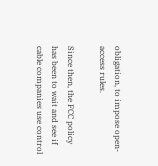obligation, to impose open-access rules.

Since then, the FCC policy has been to wait and see if cable companies use control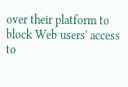over their platform to block Web users' access to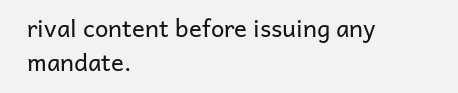rival content before issuing any mandate.